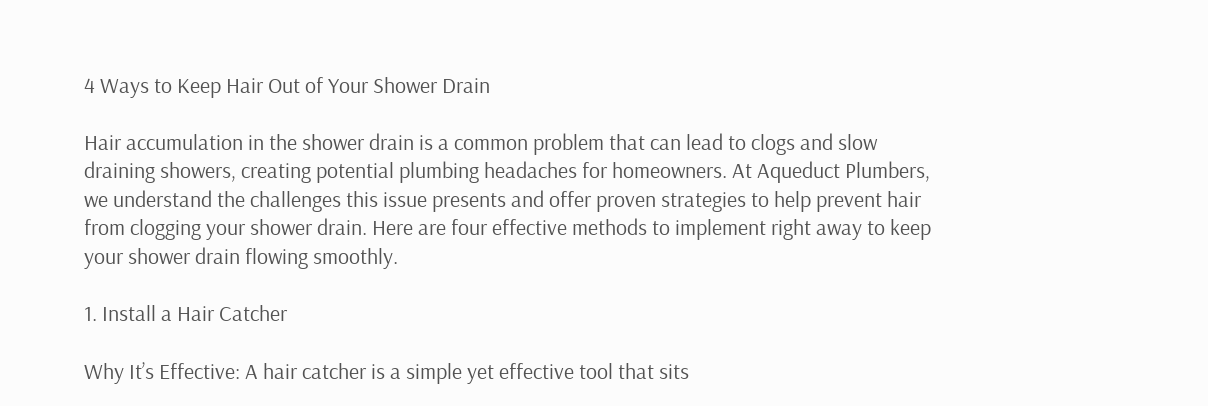4 Ways to Keep Hair Out of Your Shower Drain

Hair accumulation in the shower drain is a common problem that can lead to clogs and slow draining showers, creating potential plumbing headaches for homeowners. At Aqueduct Plumbers, we understand the challenges this issue presents and offer proven strategies to help prevent hair from clogging your shower drain. Here are four effective methods to implement right away to keep your shower drain flowing smoothly.

1. Install a Hair Catcher

Why It’s Effective: A hair catcher is a simple yet effective tool that sits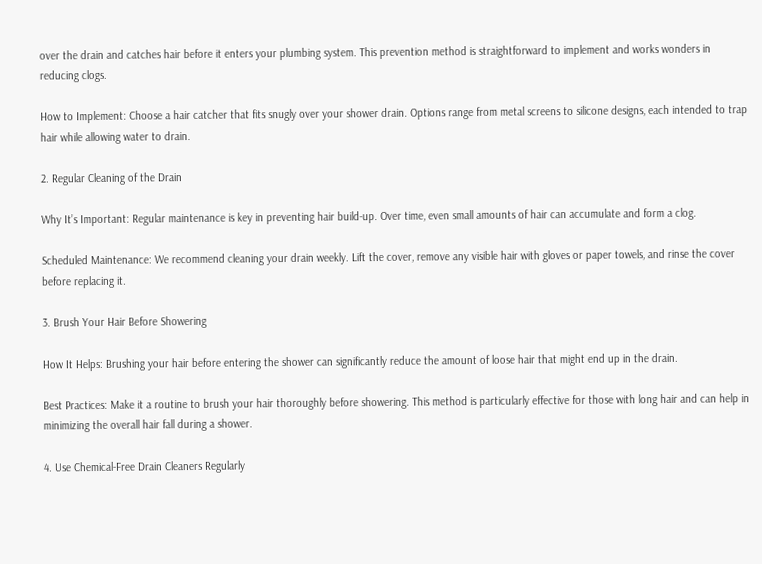over the drain and catches hair before it enters your plumbing system. This prevention method is straightforward to implement and works wonders in reducing clogs.

How to Implement: Choose a hair catcher that fits snugly over your shower drain. Options range from metal screens to silicone designs, each intended to trap hair while allowing water to drain.

2. Regular Cleaning of the Drain

Why It’s Important: Regular maintenance is key in preventing hair build-up. Over time, even small amounts of hair can accumulate and form a clog.

Scheduled Maintenance: We recommend cleaning your drain weekly. Lift the cover, remove any visible hair with gloves or paper towels, and rinse the cover before replacing it.

3. Brush Your Hair Before Showering

How It Helps: Brushing your hair before entering the shower can significantly reduce the amount of loose hair that might end up in the drain.

Best Practices: Make it a routine to brush your hair thoroughly before showering. This method is particularly effective for those with long hair and can help in minimizing the overall hair fall during a shower.

4. Use Chemical-Free Drain Cleaners Regularly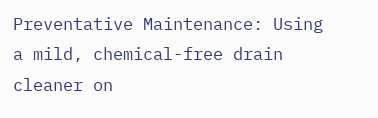Preventative Maintenance: Using a mild, chemical-free drain cleaner on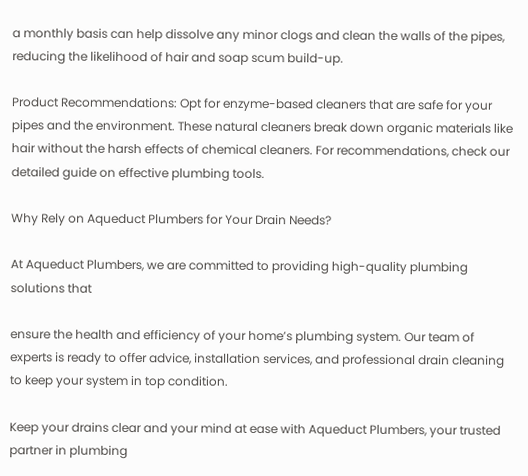a monthly basis can help dissolve any minor clogs and clean the walls of the pipes, reducing the likelihood of hair and soap scum build-up.

Product Recommendations: Opt for enzyme-based cleaners that are safe for your pipes and the environment. These natural cleaners break down organic materials like hair without the harsh effects of chemical cleaners. For recommendations, check our detailed guide on effective plumbing tools.

Why Rely on Aqueduct Plumbers for Your Drain Needs?

At Aqueduct Plumbers, we are committed to providing high-quality plumbing solutions that

ensure the health and efficiency of your home’s plumbing system. Our team of experts is ready to offer advice, installation services, and professional drain cleaning to keep your system in top condition.

Keep your drains clear and your mind at ease with Aqueduct Plumbers, your trusted partner in plumbing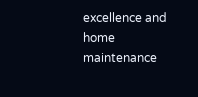excellence and home maintenance